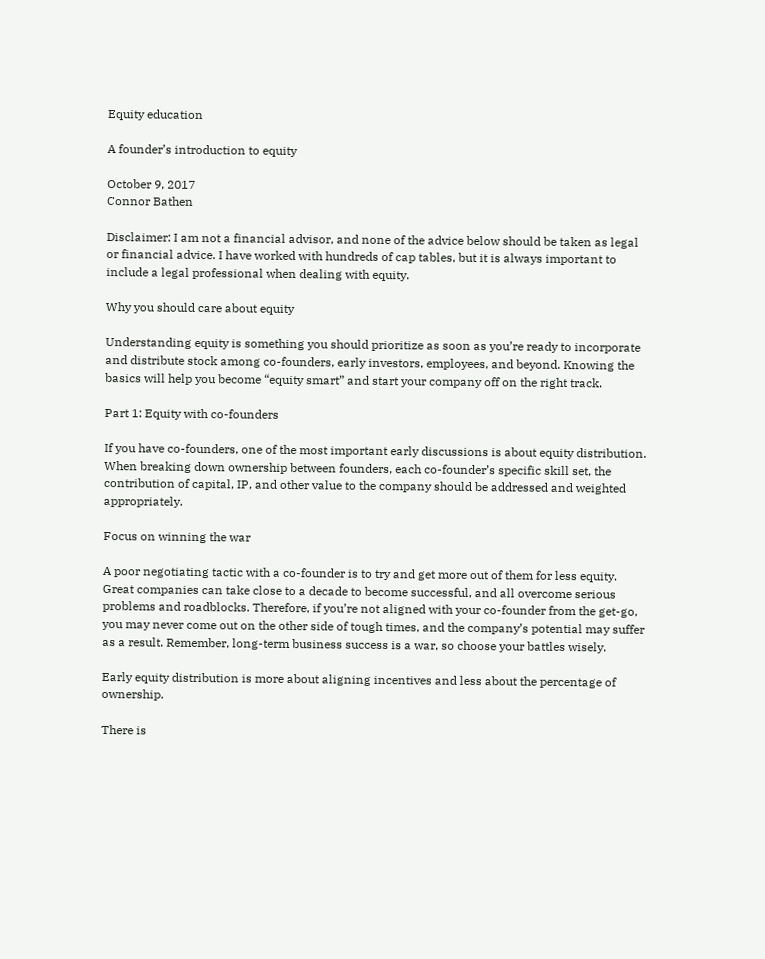Equity education

A founder’s introduction to equity

October 9, 2017
Connor Bathen

Disclaimer: I am not a financial advisor, and none of the advice below should be taken as legal or financial advice. I have worked with hundreds of cap tables, but it is always important to include a legal professional when dealing with equity.

Why you should care about equity

Understanding equity is something you should prioritize as soon as you’re ready to incorporate and distribute stock among co-founders, early investors, employees, and beyond. Knowing the basics will help you become “equity smart” and start your company off on the right track.

Part 1: Equity with co-founders

If you have co-founders, one of the most important early discussions is about equity distribution. When breaking down ownership between founders, each co-founder’s specific skill set, the contribution of capital, IP, and other value to the company should be addressed and weighted appropriately.

Focus on winning the war

A poor negotiating tactic with a co-founder is to try and get more out of them for less equity. Great companies can take close to a decade to become successful, and all overcome serious problems and roadblocks. Therefore, if you’re not aligned with your co-founder from the get-go, you may never come out on the other side of tough times, and the company’s potential may suffer as a result. Remember, long-term business success is a war, so choose your battles wisely.

Early equity distribution is more about aligning incentives and less about the percentage of ownership.

There is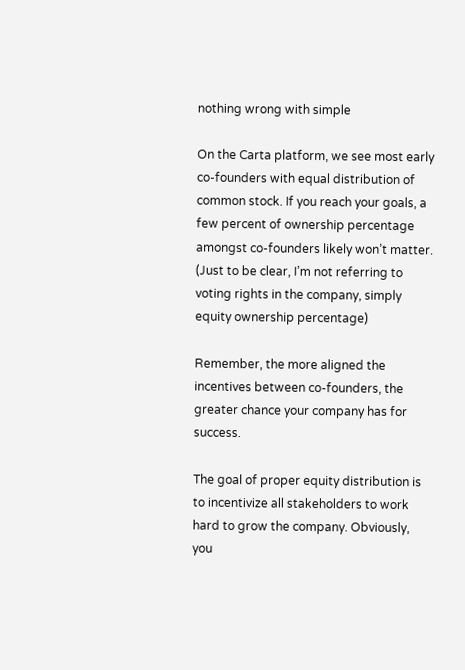nothing wrong with simple

On the Carta platform, we see most early co-founders with equal distribution of common stock. If you reach your goals, a few percent of ownership percentage amongst co-founders likely won’t matter. (Just to be clear, I’m not referring to voting rights in the company, simply equity ownership percentage)

Remember, the more aligned the incentives between co-founders, the greater chance your company has for success.

The goal of proper equity distribution is to incentivize all stakeholders to work hard to grow the company. Obviously, you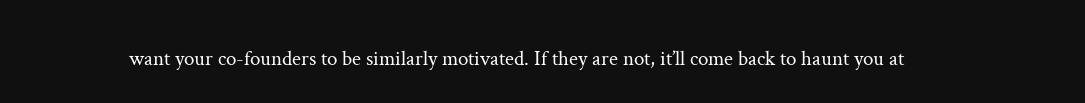want your co-founders to be similarly motivated. If they are not, it’ll come back to haunt you at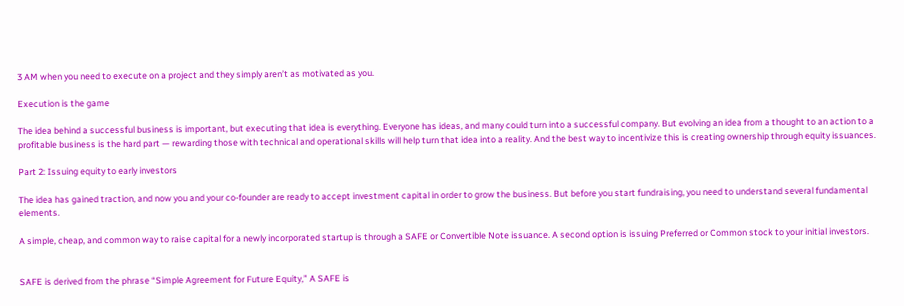3 AM when you need to execute on a project and they simply aren’t as motivated as you.

Execution is the game

The idea behind a successful business is important, but executing that idea is everything. Everyone has ideas, and many could turn into a successful company. But evolving an idea from a thought to an action to a profitable business is the hard part — rewarding those with technical and operational skills will help turn that idea into a reality. And the best way to incentivize this is creating ownership through equity issuances.

Part 2: Issuing equity to early investors

The idea has gained traction, and now you and your co-founder are ready to accept investment capital in order to grow the business. But before you start fundraising, you need to understand several fundamental elements.

A simple, cheap, and common way to raise capital for a newly incorporated startup is through a SAFE or Convertible Note issuance. A second option is issuing Preferred or Common stock to your initial investors.


SAFE is derived from the phrase “Simple Agreement for Future Equity,” A SAFE is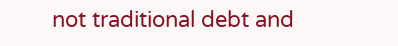not traditional debt and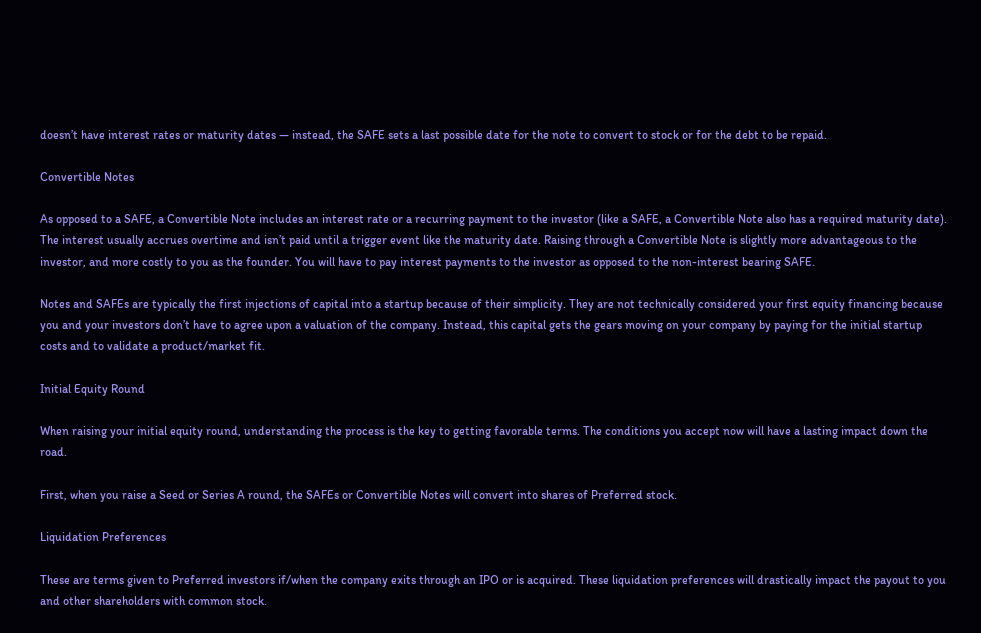doesn’t have interest rates or maturity dates — instead, the SAFE sets a last possible date for the note to convert to stock or for the debt to be repaid.

Convertible Notes

As opposed to a SAFE, a Convertible Note includes an interest rate or a recurring payment to the investor (like a SAFE, a Convertible Note also has a required maturity date). The interest usually accrues overtime and isn’t paid until a trigger event like the maturity date. Raising through a Convertible Note is slightly more advantageous to the investor, and more costly to you as the founder. You will have to pay interest payments to the investor as opposed to the non-interest bearing SAFE.

Notes and SAFEs are typically the first injections of capital into a startup because of their simplicity. They are not technically considered your first equity financing because you and your investors don’t have to agree upon a valuation of the company. Instead, this capital gets the gears moving on your company by paying for the initial startup costs and to validate a product/market fit.

Initial Equity Round

When raising your initial equity round, understanding the process is the key to getting favorable terms. The conditions you accept now will have a lasting impact down the road.

First, when you raise a Seed or Series A round, the SAFEs or Convertible Notes will convert into shares of Preferred stock.

Liquidation Preferences

These are terms given to Preferred investors if/when the company exits through an IPO or is acquired. These liquidation preferences will drastically impact the payout to you and other shareholders with common stock.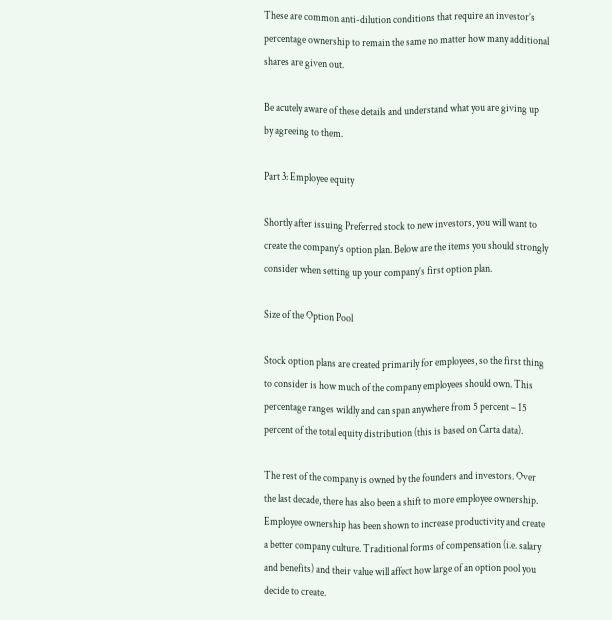These are common anti-dilution conditions that require an investor’s percentage ownership to remain the same no matter how many additional shares are given out.

Be acutely aware of these details and understand what you are giving up by agreeing to them.

Part 3: Employee equity

Shortly after issuing Preferred stock to new investors, you will want to create the company’s option plan. Below are the items you should strongly consider when setting up your company’s first option plan.

Size of the Option Pool

Stock option plans are created primarily for employees, so the first thing to consider is how much of the company employees should own. This percentage ranges wildly and can span anywhere from 5 percent – 15 percent of the total equity distribution (this is based on Carta data).

The rest of the company is owned by the founders and investors. Over the last decade, there has also been a shift to more employee ownership. Employee ownership has been shown to increase productivity and create a better company culture. Traditional forms of compensation (i.e. salary and benefits) and their value will affect how large of an option pool you decide to create.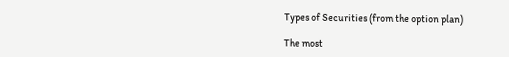Types of Securities (from the option plan)

The most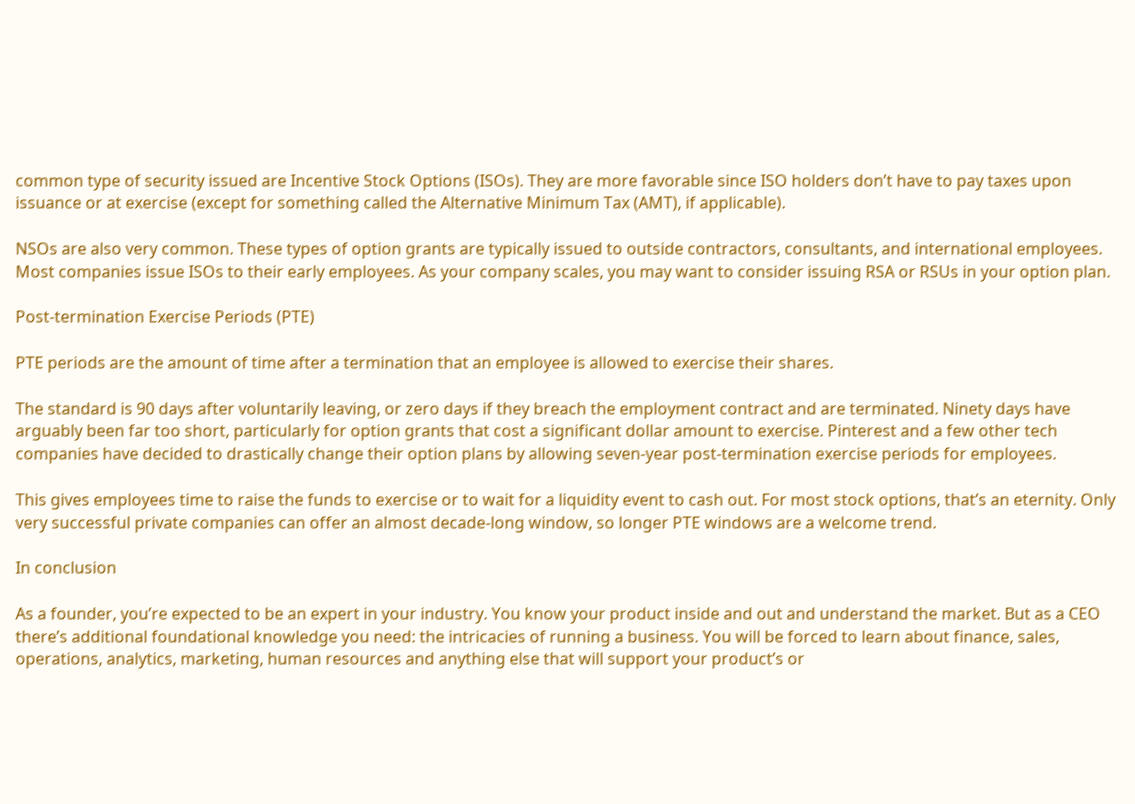common type of security issued are Incentive Stock Options (ISOs). They are more favorable since ISO holders don’t have to pay taxes upon issuance or at exercise (except for something called the Alternative Minimum Tax (AMT), if applicable).

NSOs are also very common. These types of option grants are typically issued to outside contractors, consultants, and international employees.
Most companies issue ISOs to their early employees. As your company scales, you may want to consider issuing RSA or RSUs in your option plan.

Post-termination Exercise Periods (PTE)

PTE periods are the amount of time after a termination that an employee is allowed to exercise their shares.

The standard is 90 days after voluntarily leaving, or zero days if they breach the employment contract and are terminated. Ninety days have arguably been far too short, particularly for option grants that cost a significant dollar amount to exercise. Pinterest and a few other tech companies have decided to drastically change their option plans by allowing seven-year post-termination exercise periods for employees.

This gives employees time to raise the funds to exercise or to wait for a liquidity event to cash out. For most stock options, that’s an eternity. Only very successful private companies can offer an almost decade-long window, so longer PTE windows are a welcome trend.

In conclusion

As a founder, you’re expected to be an expert in your industry. You know your product inside and out and understand the market. But as a CEO there’s additional foundational knowledge you need: the intricacies of running a business. You will be forced to learn about finance, sales, operations, analytics, marketing, human resources and anything else that will support your product’s or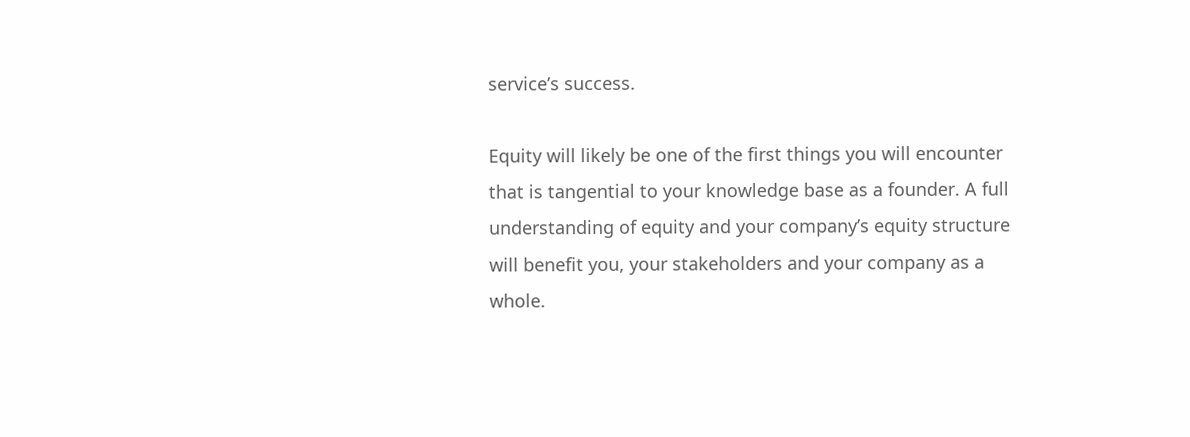service’s success.

Equity will likely be one of the first things you will encounter that is tangential to your knowledge base as a founder. A full understanding of equity and your company’s equity structure will benefit you, your stakeholders and your company as a whole.